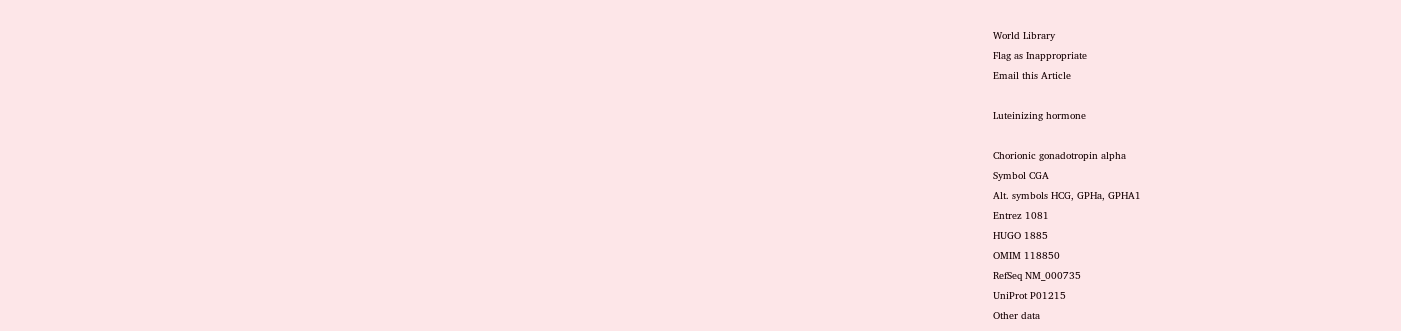World Library
Flag as Inappropriate
Email this Article

Luteinizing hormone

Chorionic gonadotropin alpha
Symbol CGA
Alt. symbols HCG, GPHa, GPHA1
Entrez 1081
HUGO 1885
OMIM 118850
RefSeq NM_000735
UniProt P01215
Other data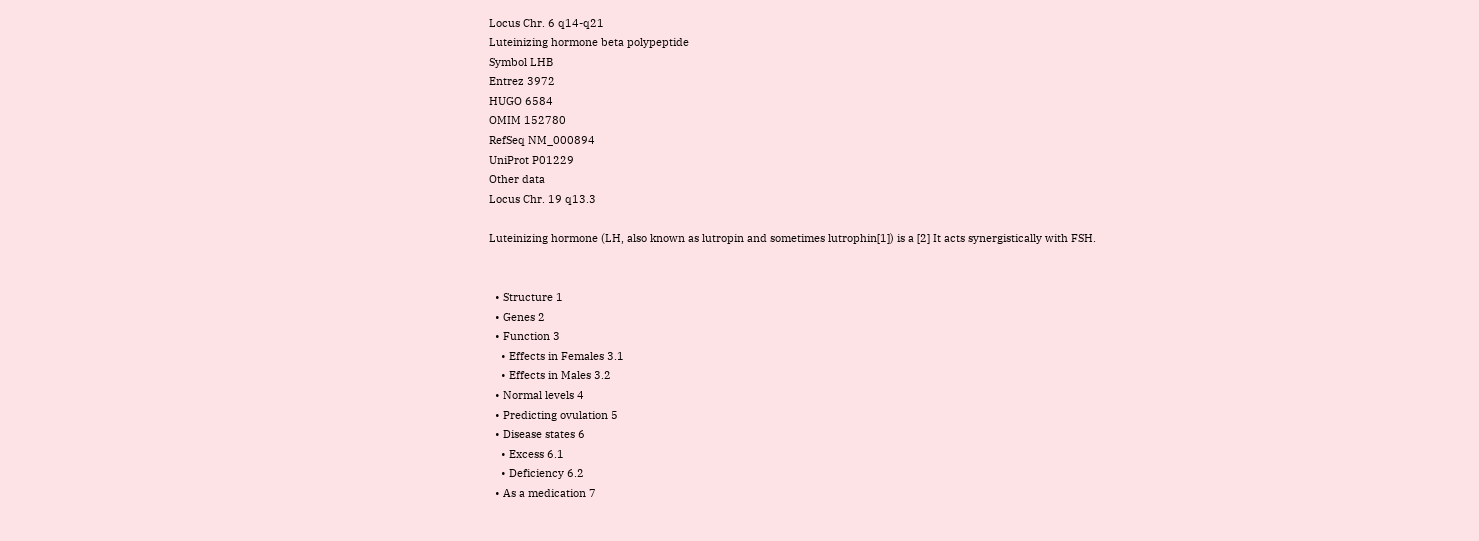Locus Chr. 6 q14-q21
Luteinizing hormone beta polypeptide
Symbol LHB
Entrez 3972
HUGO 6584
OMIM 152780
RefSeq NM_000894
UniProt P01229
Other data
Locus Chr. 19 q13.3

Luteinizing hormone (LH, also known as lutropin and sometimes lutrophin[1]) is a [2] It acts synergistically with FSH.


  • Structure 1
  • Genes 2
  • Function 3
    • Effects in Females 3.1
    • Effects in Males 3.2
  • Normal levels 4
  • Predicting ovulation 5
  • Disease states 6
    • Excess 6.1
    • Deficiency 6.2
  • As a medication 7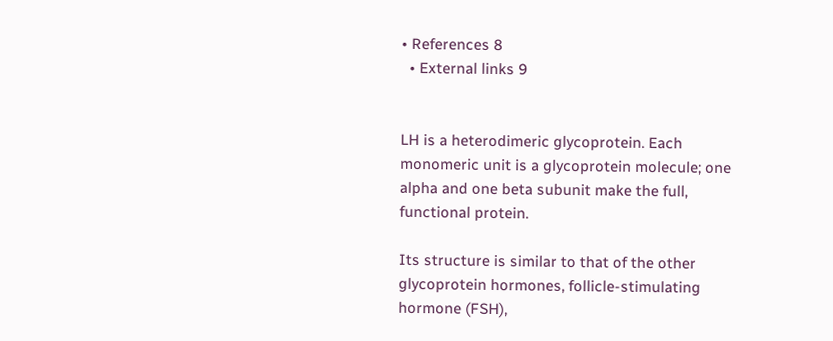• References 8
  • External links 9


LH is a heterodimeric glycoprotein. Each monomeric unit is a glycoprotein molecule; one alpha and one beta subunit make the full, functional protein.

Its structure is similar to that of the other glycoprotein hormones, follicle-stimulating hormone (FSH),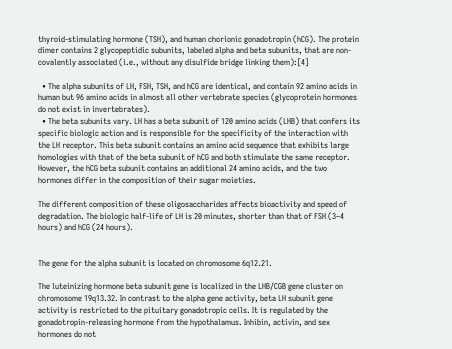thyroid-stimulating hormone (TSH), and human chorionic gonadotropin (hCG). The protein dimer contains 2 glycopeptidic subunits, labeled alpha and beta subunits, that are non-covalently associated (i.e., without any disulfide bridge linking them):[4]

  • The alpha subunits of LH, FSH, TSH, and hCG are identical, and contain 92 amino acids in human but 96 amino acids in almost all other vertebrate species (glycoprotein hormones do not exist in invertebrates).
  • The beta subunits vary. LH has a beta subunit of 120 amino acids (LHB) that confers its specific biologic action and is responsible for the specificity of the interaction with the LH receptor. This beta subunit contains an amino acid sequence that exhibits large homologies with that of the beta subunit of hCG and both stimulate the same receptor. However, the hCG beta subunit contains an additional 24 amino acids, and the two hormones differ in the composition of their sugar moieties.

The different composition of these oligosaccharides affects bioactivity and speed of degradation. The biologic half-life of LH is 20 minutes, shorter than that of FSH (3–4 hours) and hCG (24 hours).


The gene for the alpha subunit is located on chromosome 6q12.21.

The luteinizing hormone beta subunit gene is localized in the LHB/CGB gene cluster on chromosome 19q13.32. In contrast to the alpha gene activity, beta LH subunit gene activity is restricted to the pituitary gonadotropic cells. It is regulated by the gonadotropin-releasing hormone from the hypothalamus. Inhibin, activin, and sex hormones do not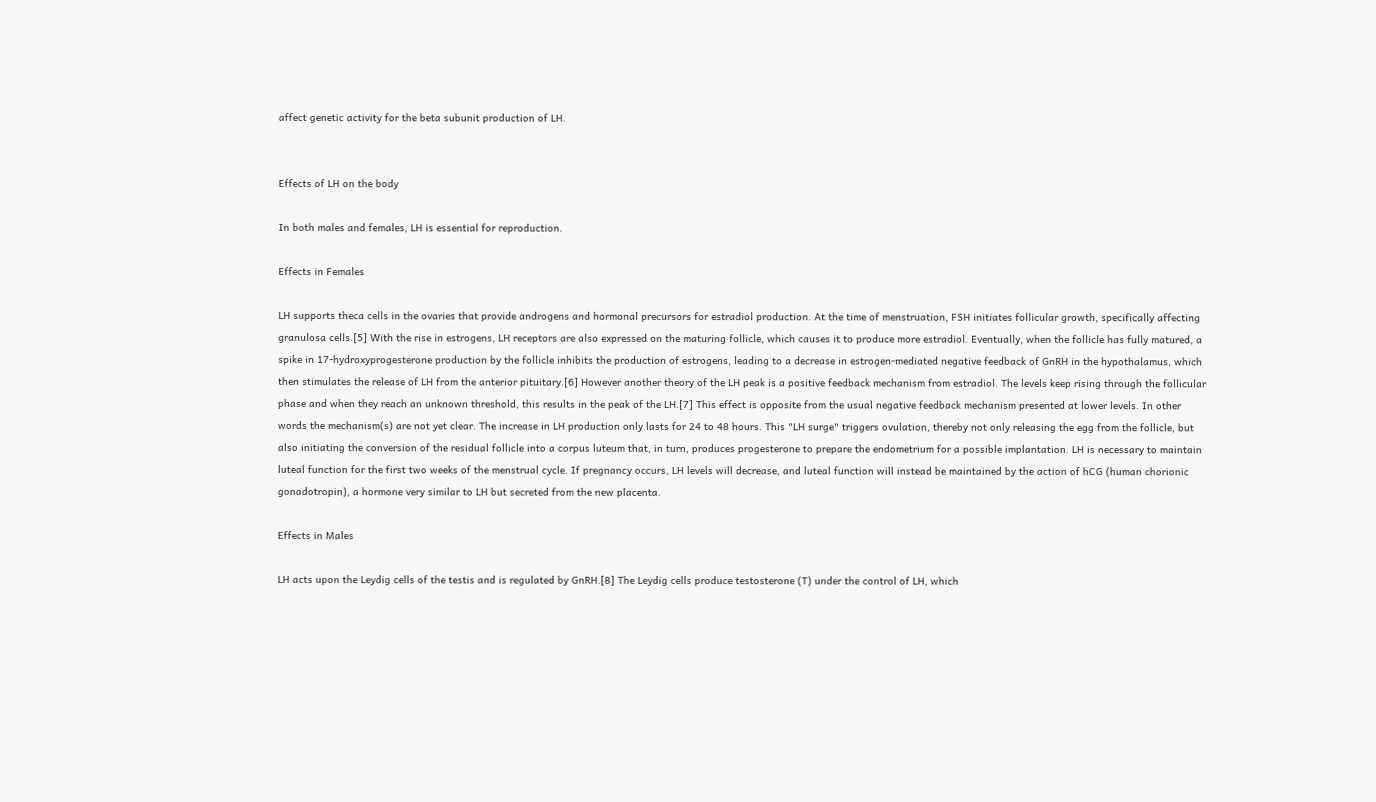affect genetic activity for the beta subunit production of LH.


Effects of LH on the body

In both males and females, LH is essential for reproduction.

Effects in Females

LH supports theca cells in the ovaries that provide androgens and hormonal precursors for estradiol production. At the time of menstruation, FSH initiates follicular growth, specifically affecting granulosa cells.[5] With the rise in estrogens, LH receptors are also expressed on the maturing follicle, which causes it to produce more estradiol. Eventually, when the follicle has fully matured, a spike in 17-hydroxyprogesterone production by the follicle inhibits the production of estrogens, leading to a decrease in estrogen-mediated negative feedback of GnRH in the hypothalamus, which then stimulates the release of LH from the anterior pituitary.[6] However another theory of the LH peak is a positive feedback mechanism from estradiol. The levels keep rising through the follicular phase and when they reach an unknown threshold, this results in the peak of the LH.[7] This effect is opposite from the usual negative feedback mechanism presented at lower levels. In other words the mechanism(s) are not yet clear. The increase in LH production only lasts for 24 to 48 hours. This "LH surge" triggers ovulation, thereby not only releasing the egg from the follicle, but also initiating the conversion of the residual follicle into a corpus luteum that, in turn, produces progesterone to prepare the endometrium for a possible implantation. LH is necessary to maintain luteal function for the first two weeks of the menstrual cycle. If pregnancy occurs, LH levels will decrease, and luteal function will instead be maintained by the action of hCG (human chorionic gonadotropin), a hormone very similar to LH but secreted from the new placenta.

Effects in Males

LH acts upon the Leydig cells of the testis and is regulated by GnRH.[8] The Leydig cells produce testosterone (T) under the control of LH, which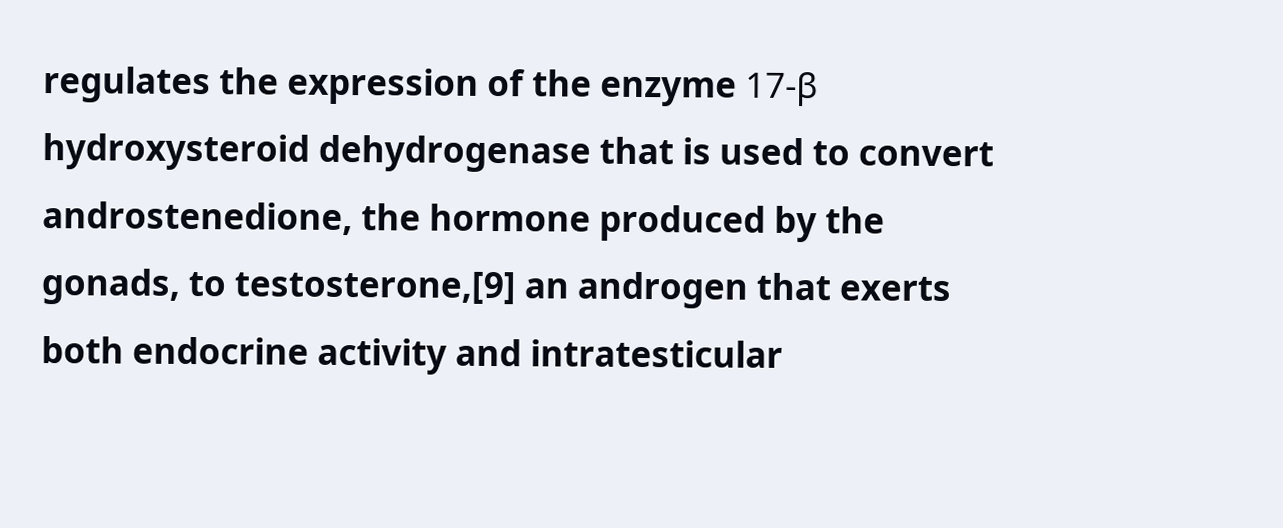regulates the expression of the enzyme 17-β hydroxysteroid dehydrogenase that is used to convert androstenedione, the hormone produced by the gonads, to testosterone,[9] an androgen that exerts both endocrine activity and intratesticular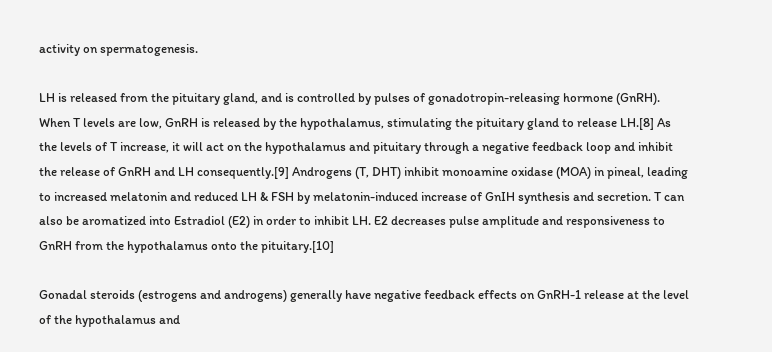activity on spermatogenesis.

LH is released from the pituitary gland, and is controlled by pulses of gonadotropin-releasing hormone (GnRH). When T levels are low, GnRH is released by the hypothalamus, stimulating the pituitary gland to release LH.[8] As the levels of T increase, it will act on the hypothalamus and pituitary through a negative feedback loop and inhibit the release of GnRH and LH consequently.[9] Androgens (T, DHT) inhibit monoamine oxidase (MOA) in pineal, leading to increased melatonin and reduced LH & FSH by melatonin-induced increase of GnIH synthesis and secretion. T can also be aromatized into Estradiol (E2) in order to inhibit LH. E2 decreases pulse amplitude and responsiveness to GnRH from the hypothalamus onto the pituitary.[10]

Gonadal steroids (estrogens and androgens) generally have negative feedback effects on GnRH-1 release at the level of the hypothalamus and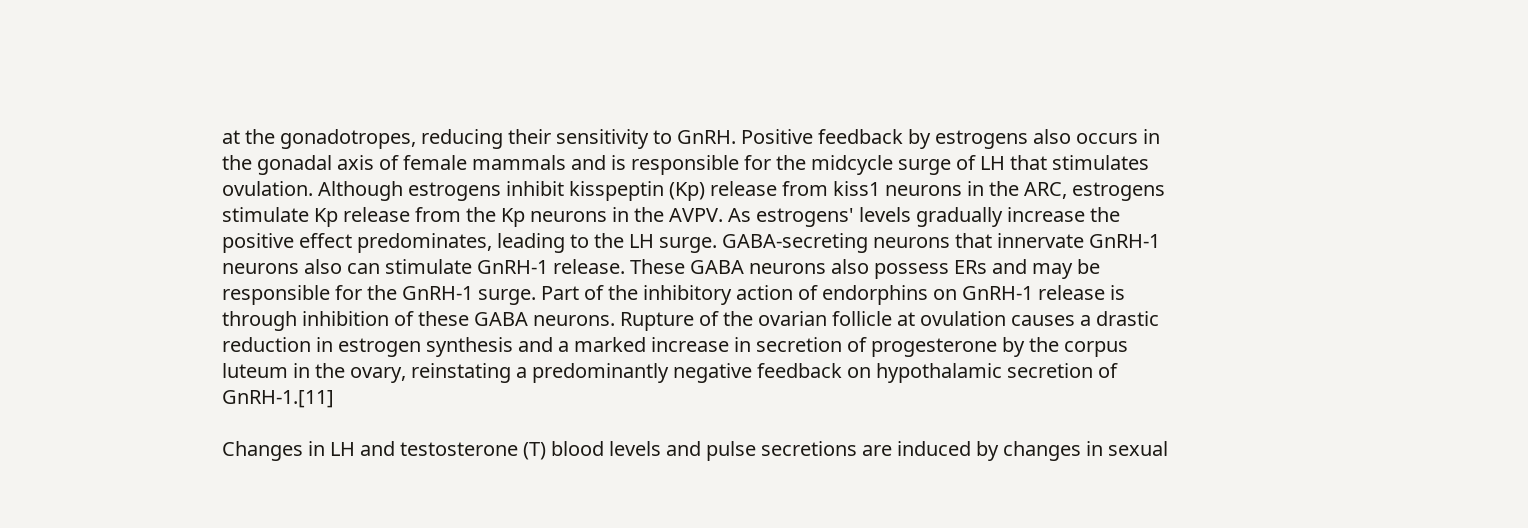at the gonadotropes, reducing their sensitivity to GnRH. Positive feedback by estrogens also occurs in the gonadal axis of female mammals and is responsible for the midcycle surge of LH that stimulates ovulation. Although estrogens inhibit kisspeptin (Kp) release from kiss1 neurons in the ARC, estrogens stimulate Kp release from the Kp neurons in the AVPV. As estrogens' levels gradually increase the positive effect predominates, leading to the LH surge. GABA-secreting neurons that innervate GnRH-1 neurons also can stimulate GnRH-1 release. These GABA neurons also possess ERs and may be responsible for the GnRH-1 surge. Part of the inhibitory action of endorphins on GnRH-1 release is through inhibition of these GABA neurons. Rupture of the ovarian follicle at ovulation causes a drastic reduction in estrogen synthesis and a marked increase in secretion of progesterone by the corpus luteum in the ovary, reinstating a predominantly negative feedback on hypothalamic secretion of GnRH-1.[11]

Changes in LH and testosterone (T) blood levels and pulse secretions are induced by changes in sexual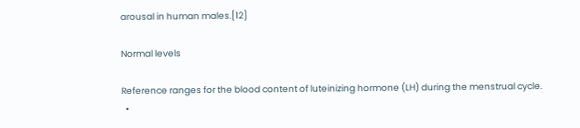arousal in human males.[12]

Normal levels

Reference ranges for the blood content of luteinizing hormone (LH) during the menstrual cycle.
  •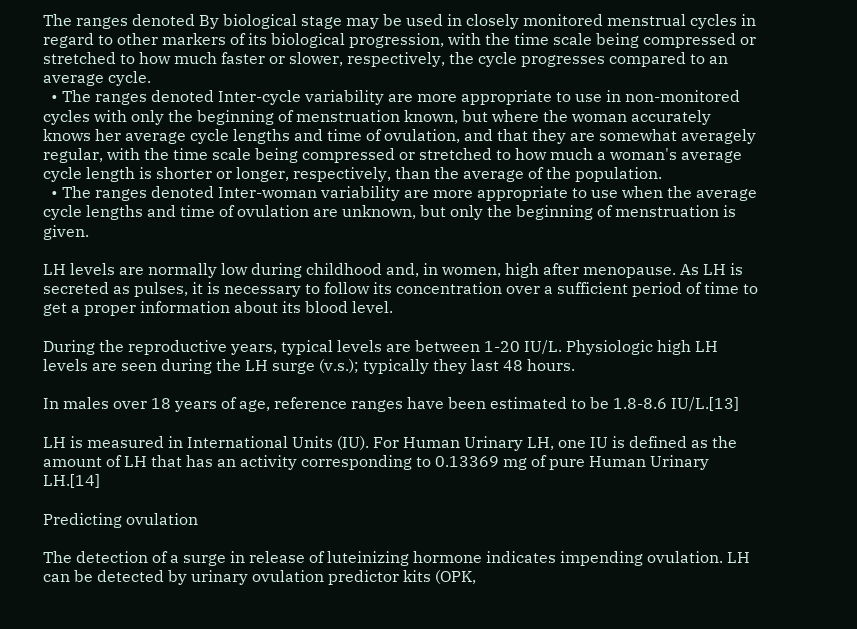The ranges denoted By biological stage may be used in closely monitored menstrual cycles in regard to other markers of its biological progression, with the time scale being compressed or stretched to how much faster or slower, respectively, the cycle progresses compared to an average cycle.
  • The ranges denoted Inter-cycle variability are more appropriate to use in non-monitored cycles with only the beginning of menstruation known, but where the woman accurately knows her average cycle lengths and time of ovulation, and that they are somewhat averagely regular, with the time scale being compressed or stretched to how much a woman's average cycle length is shorter or longer, respectively, than the average of the population.
  • The ranges denoted Inter-woman variability are more appropriate to use when the average cycle lengths and time of ovulation are unknown, but only the beginning of menstruation is given.

LH levels are normally low during childhood and, in women, high after menopause. As LH is secreted as pulses, it is necessary to follow its concentration over a sufficient period of time to get a proper information about its blood level.

During the reproductive years, typical levels are between 1-20 IU/L. Physiologic high LH levels are seen during the LH surge (v.s.); typically they last 48 hours.

In males over 18 years of age, reference ranges have been estimated to be 1.8-8.6 IU/L.[13]

LH is measured in International Units (IU). For Human Urinary LH, one IU is defined as the amount of LH that has an activity corresponding to 0.13369 mg of pure Human Urinary LH.[14]

Predicting ovulation

The detection of a surge in release of luteinizing hormone indicates impending ovulation. LH can be detected by urinary ovulation predictor kits (OPK,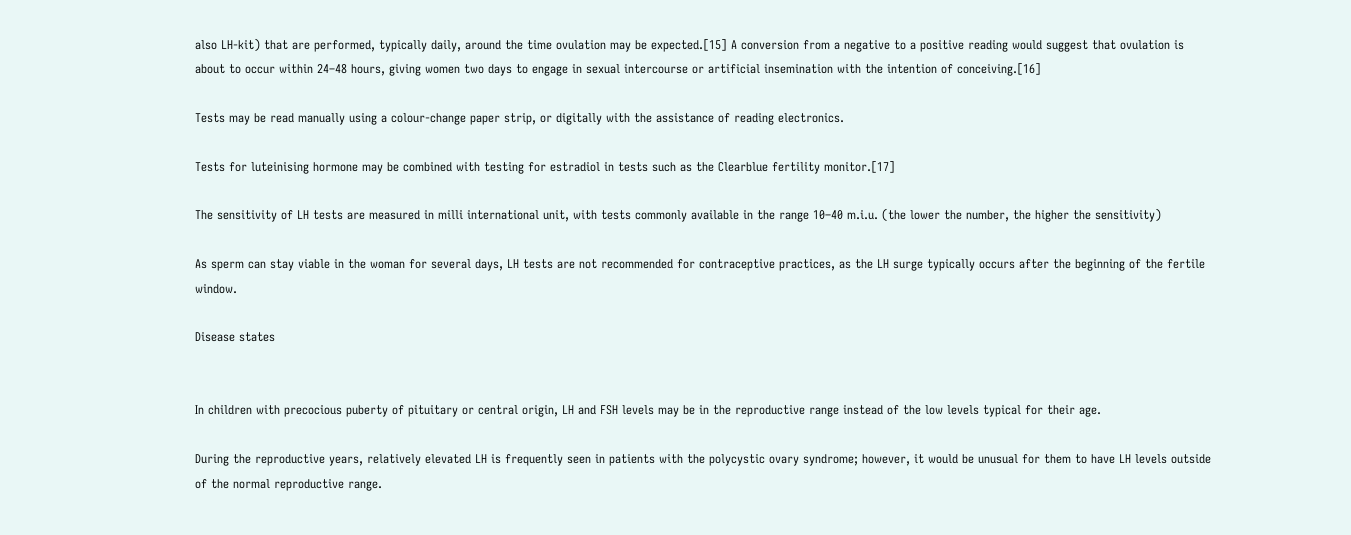also LH-kit) that are performed, typically daily, around the time ovulation may be expected.[15] A conversion from a negative to a positive reading would suggest that ovulation is about to occur within 24–48 hours, giving women two days to engage in sexual intercourse or artificial insemination with the intention of conceiving.[16]

Tests may be read manually using a colour-change paper strip, or digitally with the assistance of reading electronics.

Tests for luteinising hormone may be combined with testing for estradiol in tests such as the Clearblue fertility monitor.[17]

The sensitivity of LH tests are measured in milli international unit, with tests commonly available in the range 10–40 m.i.u. (the lower the number, the higher the sensitivity)

As sperm can stay viable in the woman for several days, LH tests are not recommended for contraceptive practices, as the LH surge typically occurs after the beginning of the fertile window.

Disease states


In children with precocious puberty of pituitary or central origin, LH and FSH levels may be in the reproductive range instead of the low levels typical for their age.

During the reproductive years, relatively elevated LH is frequently seen in patients with the polycystic ovary syndrome; however, it would be unusual for them to have LH levels outside of the normal reproductive range.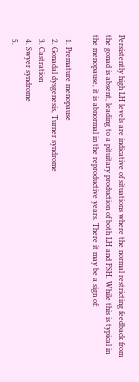Persistently high LH levels are indicative of situations where the normal restricting feedback from the gonad is absent, leading to a pituitary production of both LH and FSH. While this is typical in the menopause, it is abnormal in the reproductive years. There it may be a sign of:

  1. Premature menopause
  2. Gonadal dysgenesis, Turner syndrome
  3. Castration
  4. Swyer syndrome
  5.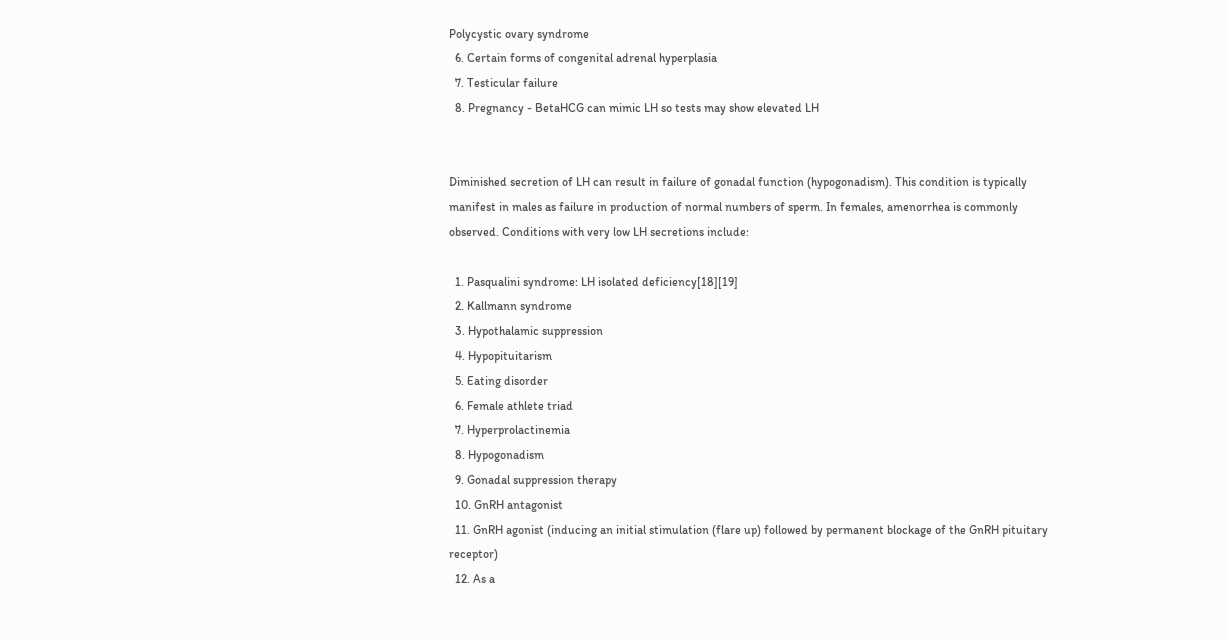Polycystic ovary syndrome
  6. Certain forms of congenital adrenal hyperplasia
  7. Testicular failure
  8. Pregnancy - BetaHCG can mimic LH so tests may show elevated LH


Diminished secretion of LH can result in failure of gonadal function (hypogonadism). This condition is typically manifest in males as failure in production of normal numbers of sperm. In females, amenorrhea is commonly observed. Conditions with very low LH secretions include:

  1. Pasqualini syndrome: LH isolated deficiency[18][19]
  2. Kallmann syndrome
  3. Hypothalamic suppression
  4. Hypopituitarism
  5. Eating disorder
  6. Female athlete triad
  7. Hyperprolactinemia
  8. Hypogonadism
  9. Gonadal suppression therapy
  10. GnRH antagonist
  11. GnRH agonist (inducing an initial stimulation (flare up) followed by permanent blockage of the GnRH pituitary receptor)
  12. As a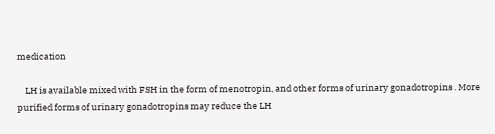medication

    LH is available mixed with FSH in the form of menotropin, and other forms of urinary gonadotropins . More purified forms of urinary gonadotropins may reduce the LH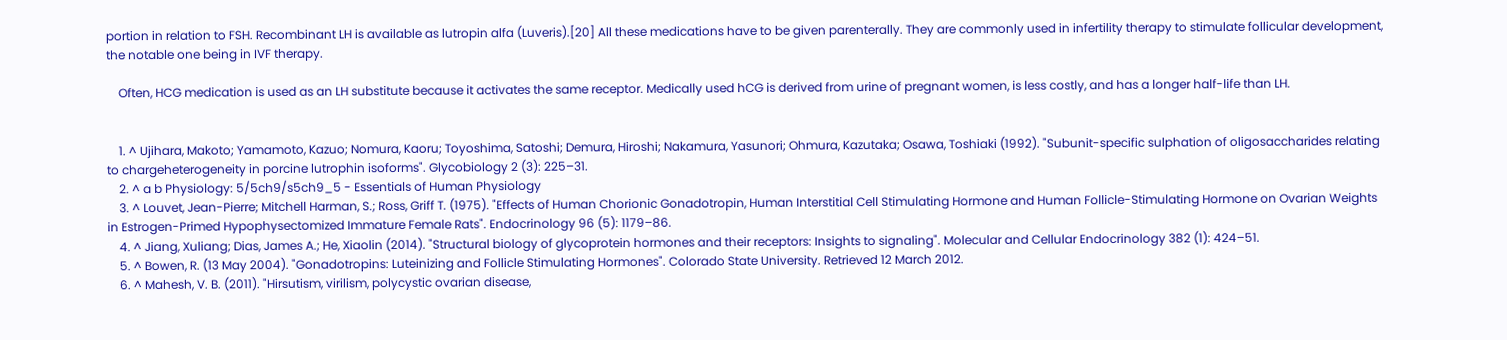portion in relation to FSH. Recombinant LH is available as lutropin alfa (Luveris).[20] All these medications have to be given parenterally. They are commonly used in infertility therapy to stimulate follicular development, the notable one being in IVF therapy.

    Often, HCG medication is used as an LH substitute because it activates the same receptor. Medically used hCG is derived from urine of pregnant women, is less costly, and has a longer half-life than LH.


    1. ^ Ujihara, Makoto; Yamamoto, Kazuo; Nomura, Kaoru; Toyoshima, Satoshi; Demura, Hiroshi; Nakamura, Yasunori; Ohmura, Kazutaka; Osawa, Toshiaki (1992). "Subunit-specific sulphation of oligosaccharides relating to chargeheterogeneity in porcine lutrophin isoforms". Glycobiology 2 (3): 225–31.
    2. ^ a b Physiology: 5/5ch9/s5ch9_5 - Essentials of Human Physiology
    3. ^ Louvet, Jean-Pierre; Mitchell Harman, S.; Ross, Griff T. (1975). "Effects of Human Chorionic Gonadotropin, Human Interstitial Cell Stimulating Hormone and Human Follicle-Stimulating Hormone on Ovarian Weights in Estrogen-Primed Hypophysectomized Immature Female Rats". Endocrinology 96 (5): 1179–86.
    4. ^ Jiang, Xuliang; Dias, James A.; He, Xiaolin (2014). "Structural biology of glycoprotein hormones and their receptors: Insights to signaling". Molecular and Cellular Endocrinology 382 (1): 424–51.
    5. ^ Bowen, R. (13 May 2004). "Gonadotropins: Luteinizing and Follicle Stimulating Hormones". Colorado State University. Retrieved 12 March 2012.
    6. ^ Mahesh, V. B. (2011). "Hirsutism, virilism, polycystic ovarian disease,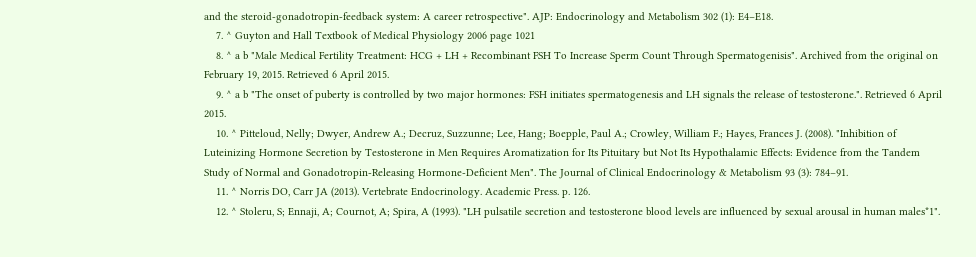and the steroid-gonadotropin-feedback system: A career retrospective". AJP: Endocrinology and Metabolism 302 (1): E4–E18.
    7. ^ Guyton and Hall Textbook of Medical Physiology 2006 page 1021
    8. ^ a b "Male Medical Fertility Treatment: HCG + LH + Recombinant FSH To Increase Sperm Count Through Spermatogenisis". Archived from the original on February 19, 2015. Retrieved 6 April 2015.
    9. ^ a b "The onset of puberty is controlled by two major hormones: FSH initiates spermatogenesis and LH signals the release of testosterone.". Retrieved 6 April 2015.
    10. ^ Pitteloud, Nelly; Dwyer, Andrew A.; Decruz, Suzzunne; Lee, Hang; Boepple, Paul A.; Crowley, William F.; Hayes, Frances J. (2008). "Inhibition of Luteinizing Hormone Secretion by Testosterone in Men Requires Aromatization for Its Pituitary but Not Its Hypothalamic Effects: Evidence from the Tandem Study of Normal and Gonadotropin-Releasing Hormone-Deficient Men". The Journal of Clinical Endocrinology & Metabolism 93 (3): 784–91.
    11. ^ Norris DO, Carr JA (2013). Vertebrate Endocrinology. Academic Press. p. 126.
    12. ^ Stoleru, S; Ennaji, A; Cournot, A; Spira, A (1993). "LH pulsatile secretion and testosterone blood levels are influenced by sexual arousal in human males*1".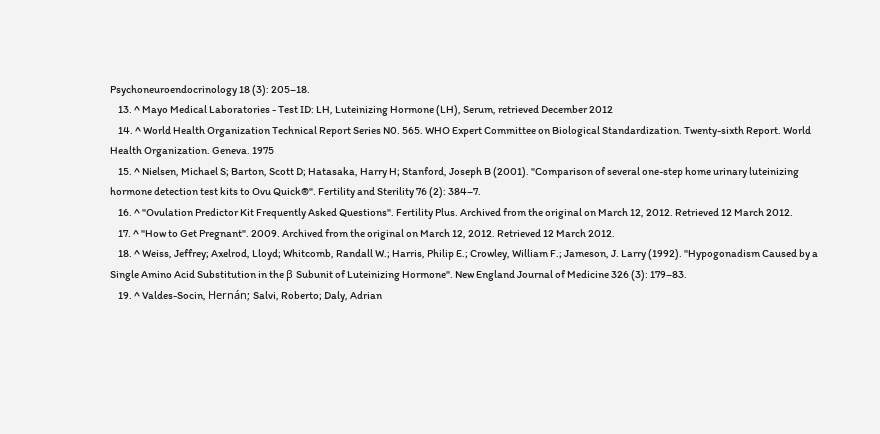Psychoneuroendocrinology 18 (3): 205–18.
    13. ^ Mayo Medical Laboratories - Test ID: LH, Luteinizing Hormone (LH), Serum, retrieved December 2012
    14. ^ World Health Organization Technical Report Series N0. 565. WHO Expert Committee on Biological Standardization. Twenty-sixth Report. World Health Organization. Geneva. 1975
    15. ^ Nielsen, Michael S; Barton, Scott D; Hatasaka, Harry H; Stanford, Joseph B (2001). "Comparison of several one-step home urinary luteinizing hormone detection test kits to Ovu Quick®". Fertility and Sterility 76 (2): 384–7.
    16. ^ "Ovulation Predictor Kit Frequently Asked Questions". Fertility Plus. Archived from the original on March 12, 2012. Retrieved 12 March 2012.
    17. ^ "How to Get Pregnant". 2009. Archived from the original on March 12, 2012. Retrieved 12 March 2012.
    18. ^ Weiss, Jeffrey; Axelrod, Lloyd; Whitcomb, Randall W.; Harris, Philip E.; Crowley, William F.; Jameson, J. Larry (1992). "Hypogonadism Caused by a Single Amino Acid Substitution in the β Subunit of Luteinizing Hormone". New England Journal of Medicine 326 (3): 179–83.
    19. ^ Valdes-Socin, Hernán; Salvi, Roberto; Daly, Adrian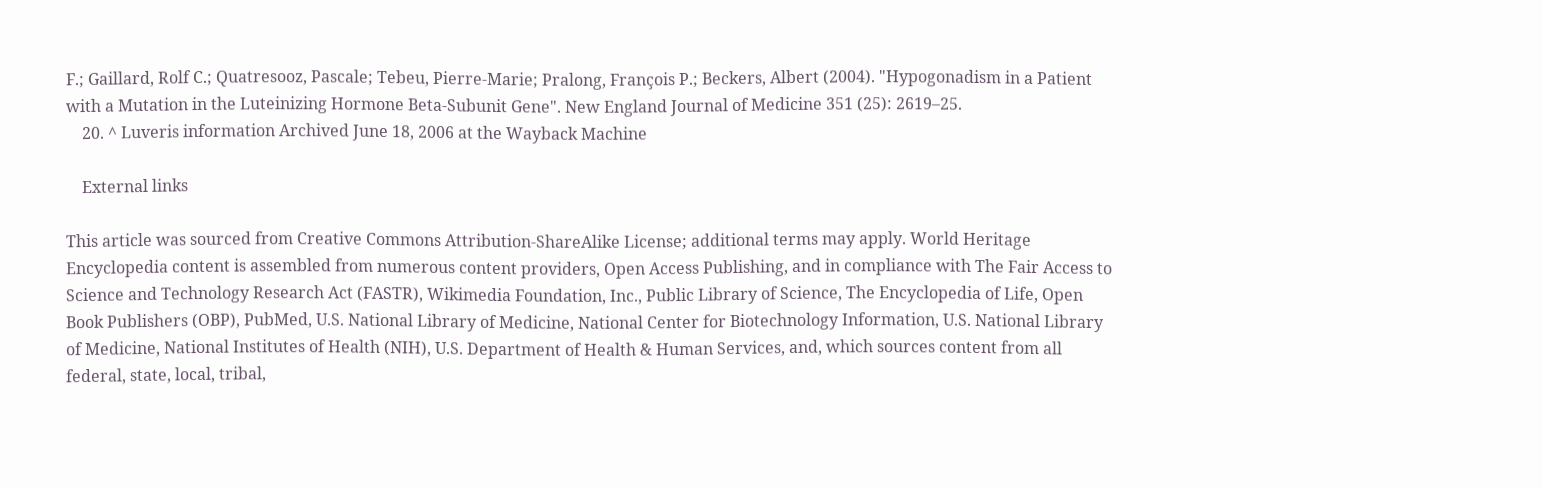F.; Gaillard, Rolf C.; Quatresooz, Pascale; Tebeu, Pierre-Marie; Pralong, François P.; Beckers, Albert (2004). "Hypogonadism in a Patient with a Mutation in the Luteinizing Hormone Beta-Subunit Gene". New England Journal of Medicine 351 (25): 2619–25.
    20. ^ Luveris information Archived June 18, 2006 at the Wayback Machine

    External links

This article was sourced from Creative Commons Attribution-ShareAlike License; additional terms may apply. World Heritage Encyclopedia content is assembled from numerous content providers, Open Access Publishing, and in compliance with The Fair Access to Science and Technology Research Act (FASTR), Wikimedia Foundation, Inc., Public Library of Science, The Encyclopedia of Life, Open Book Publishers (OBP), PubMed, U.S. National Library of Medicine, National Center for Biotechnology Information, U.S. National Library of Medicine, National Institutes of Health (NIH), U.S. Department of Health & Human Services, and, which sources content from all federal, state, local, tribal,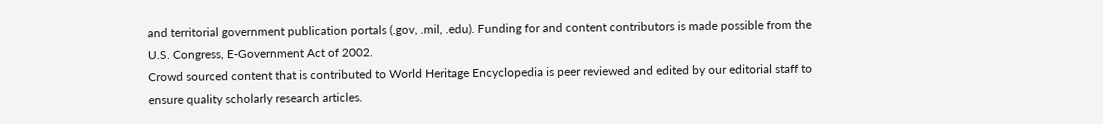and territorial government publication portals (.gov, .mil, .edu). Funding for and content contributors is made possible from the U.S. Congress, E-Government Act of 2002.
Crowd sourced content that is contributed to World Heritage Encyclopedia is peer reviewed and edited by our editorial staff to ensure quality scholarly research articles.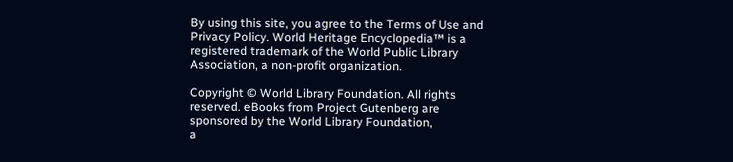By using this site, you agree to the Terms of Use and Privacy Policy. World Heritage Encyclopedia™ is a registered trademark of the World Public Library Association, a non-profit organization.

Copyright © World Library Foundation. All rights reserved. eBooks from Project Gutenberg are sponsored by the World Library Foundation,
a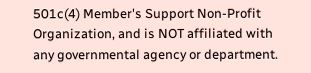501c(4) Member's Support Non-Profit Organization, and is NOT affiliated with any governmental agency or department.